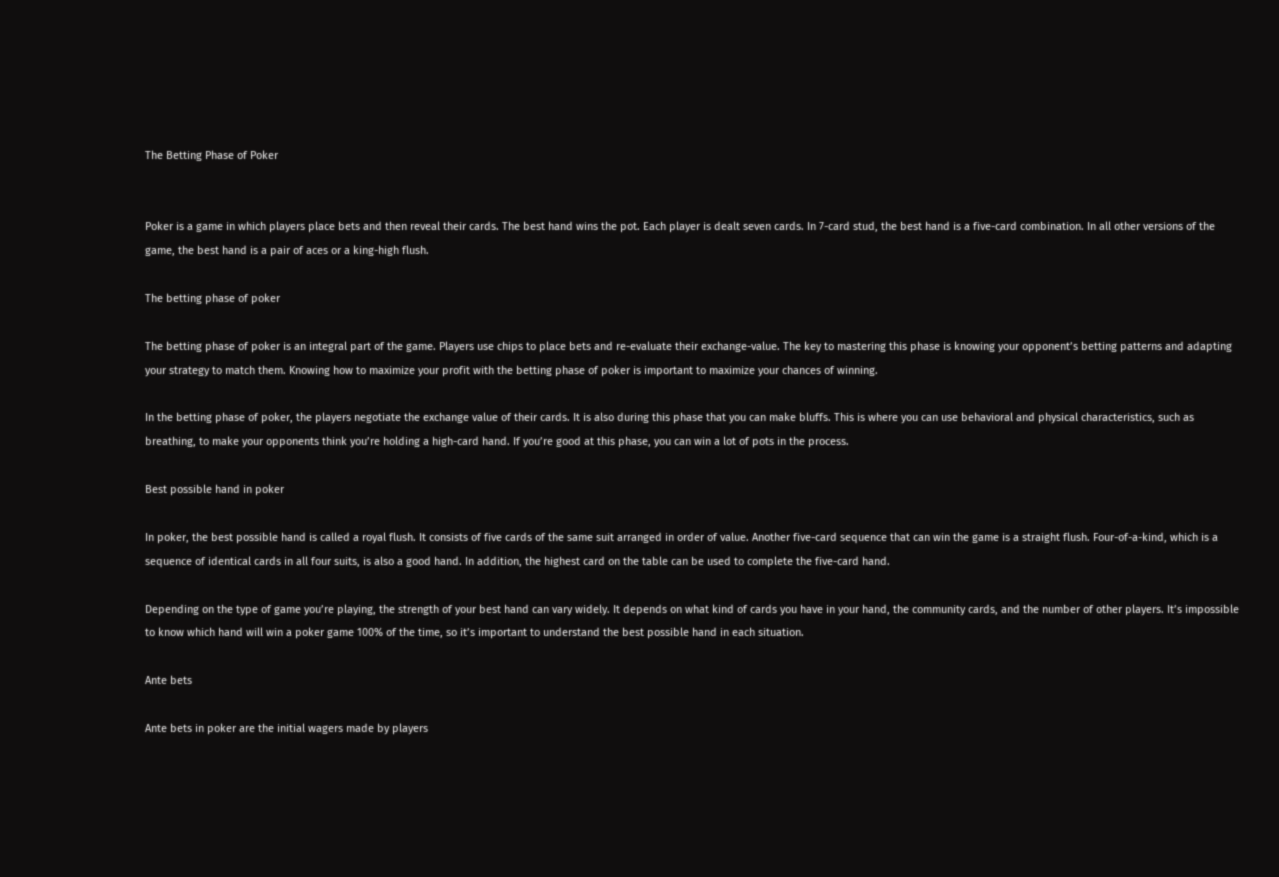The Betting Phase of Poker


Poker is a game in which players place bets and then reveal their cards. The best hand wins the pot. Each player is dealt seven cards. In 7-card stud, the best hand is a five-card combination. In all other versions of the game, the best hand is a pair of aces or a king-high flush.

The betting phase of poker

The betting phase of poker is an integral part of the game. Players use chips to place bets and re-evaluate their exchange-value. The key to mastering this phase is knowing your opponent’s betting patterns and adapting your strategy to match them. Knowing how to maximize your profit with the betting phase of poker is important to maximize your chances of winning.

In the betting phase of poker, the players negotiate the exchange value of their cards. It is also during this phase that you can make bluffs. This is where you can use behavioral and physical characteristics, such as breathing, to make your opponents think you’re holding a high-card hand. If you’re good at this phase, you can win a lot of pots in the process.

Best possible hand in poker

In poker, the best possible hand is called a royal flush. It consists of five cards of the same suit arranged in order of value. Another five-card sequence that can win the game is a straight flush. Four-of-a-kind, which is a sequence of identical cards in all four suits, is also a good hand. In addition, the highest card on the table can be used to complete the five-card hand.

Depending on the type of game you’re playing, the strength of your best hand can vary widely. It depends on what kind of cards you have in your hand, the community cards, and the number of other players. It’s impossible to know which hand will win a poker game 100% of the time, so it’s important to understand the best possible hand in each situation.

Ante bets

Ante bets in poker are the initial wagers made by players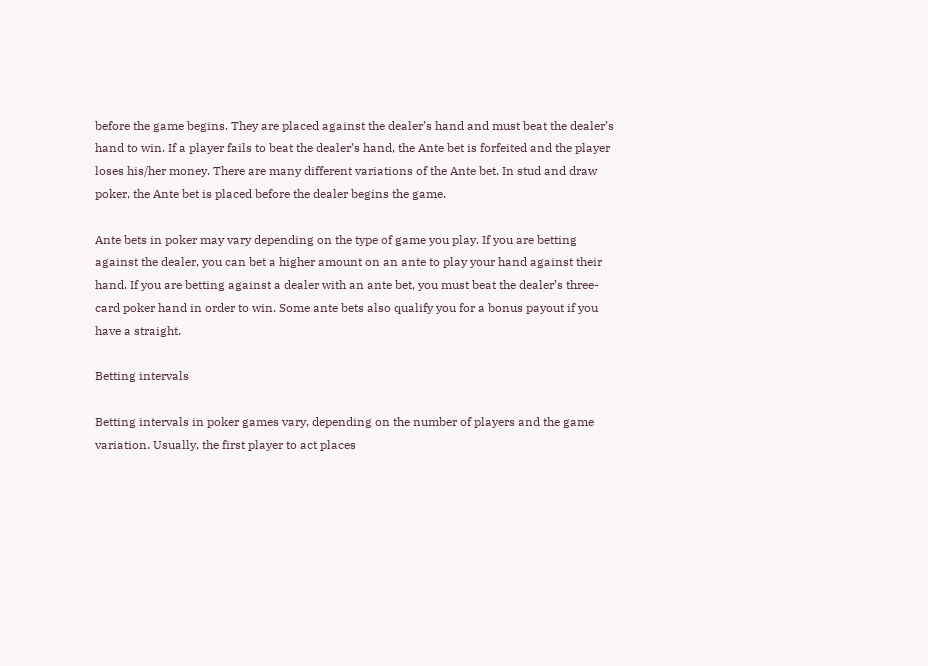before the game begins. They are placed against the dealer’s hand and must beat the dealer’s hand to win. If a player fails to beat the dealer’s hand, the Ante bet is forfeited and the player loses his/her money. There are many different variations of the Ante bet. In stud and draw poker, the Ante bet is placed before the dealer begins the game.

Ante bets in poker may vary depending on the type of game you play. If you are betting against the dealer, you can bet a higher amount on an ante to play your hand against their hand. If you are betting against a dealer with an ante bet, you must beat the dealer’s three-card poker hand in order to win. Some ante bets also qualify you for a bonus payout if you have a straight.

Betting intervals

Betting intervals in poker games vary, depending on the number of players and the game variation. Usually, the first player to act places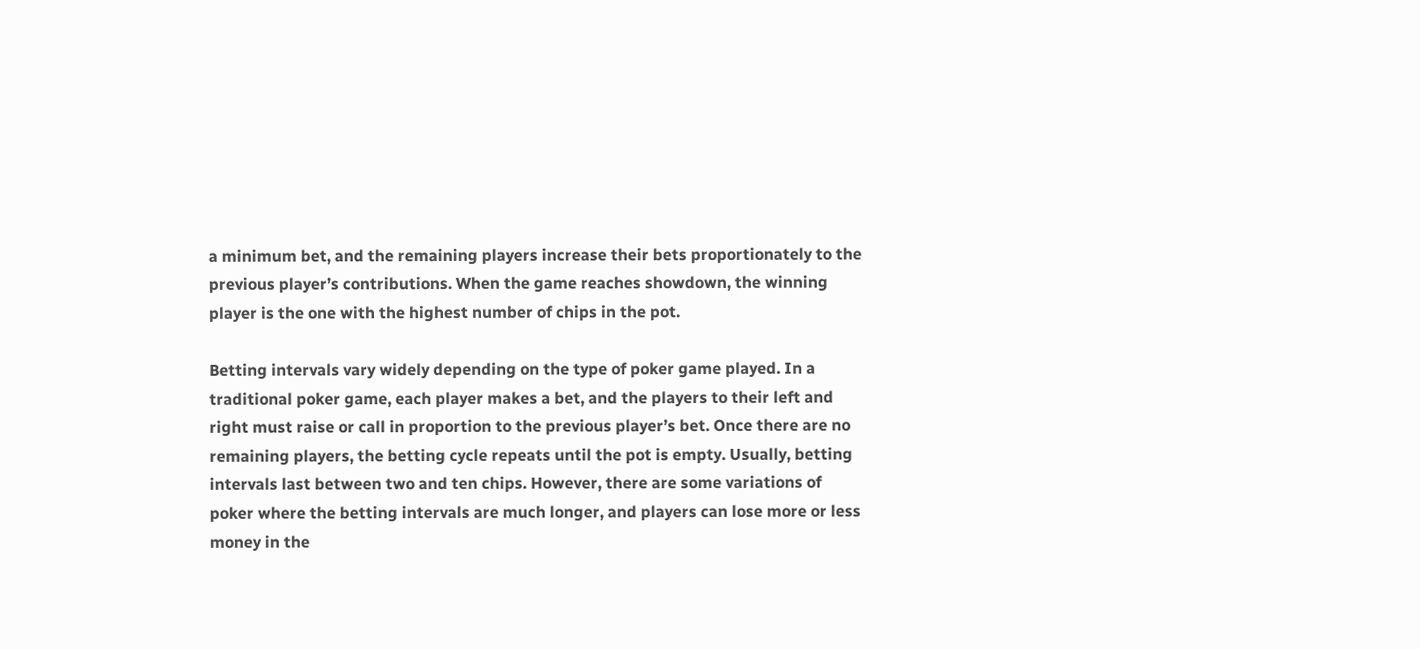a minimum bet, and the remaining players increase their bets proportionately to the previous player’s contributions. When the game reaches showdown, the winning player is the one with the highest number of chips in the pot.

Betting intervals vary widely depending on the type of poker game played. In a traditional poker game, each player makes a bet, and the players to their left and right must raise or call in proportion to the previous player’s bet. Once there are no remaining players, the betting cycle repeats until the pot is empty. Usually, betting intervals last between two and ten chips. However, there are some variations of poker where the betting intervals are much longer, and players can lose more or less money in the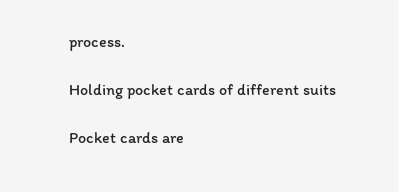process.

Holding pocket cards of different suits

Pocket cards are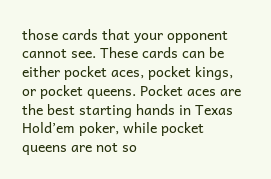those cards that your opponent cannot see. These cards can be either pocket aces, pocket kings, or pocket queens. Pocket aces are the best starting hands in Texas Hold’em poker, while pocket queens are not so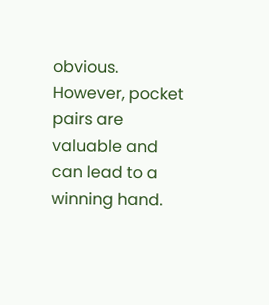obvious. However, pocket pairs are valuable and can lead to a winning hand.